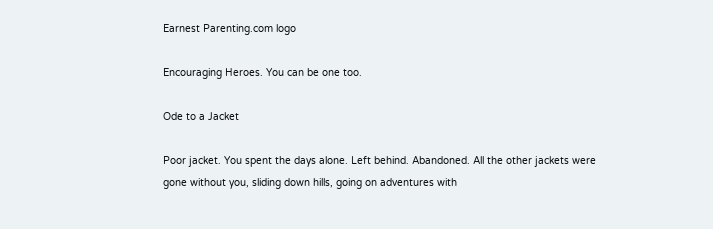Earnest Parenting.com logo

Encouraging Heroes. You can be one too.

Ode to a Jacket

Poor jacket. You spent the days alone. Left behind. Abandoned. All the other jackets were gone without you, sliding down hills, going on adventures with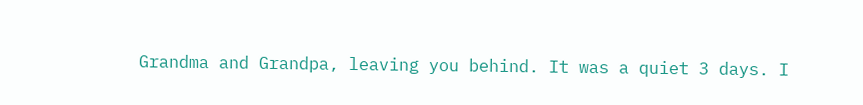Grandma and Grandpa, leaving you behind. It was a quiet 3 days. I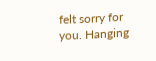felt sorry for you. Hanging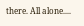there. All alone....